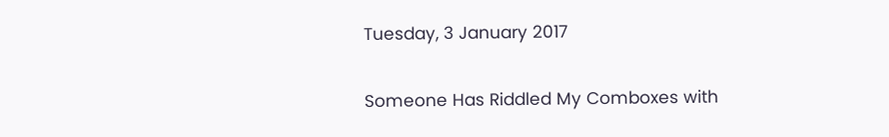Tuesday, 3 January 2017

Someone Has Riddled My Comboxes with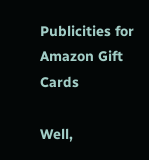Publicities for Amazon Gift Cards

Well,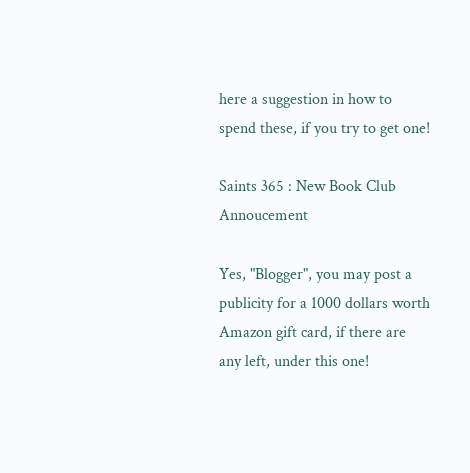here a suggestion in how to spend these, if you try to get one!

Saints 365 : New Book Club Annoucement

Yes, "Blogger", you may post a publicity for a 1000 dollars worth Amazon gift card, if there are any left, under this one!